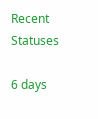Recent Statuses

6 days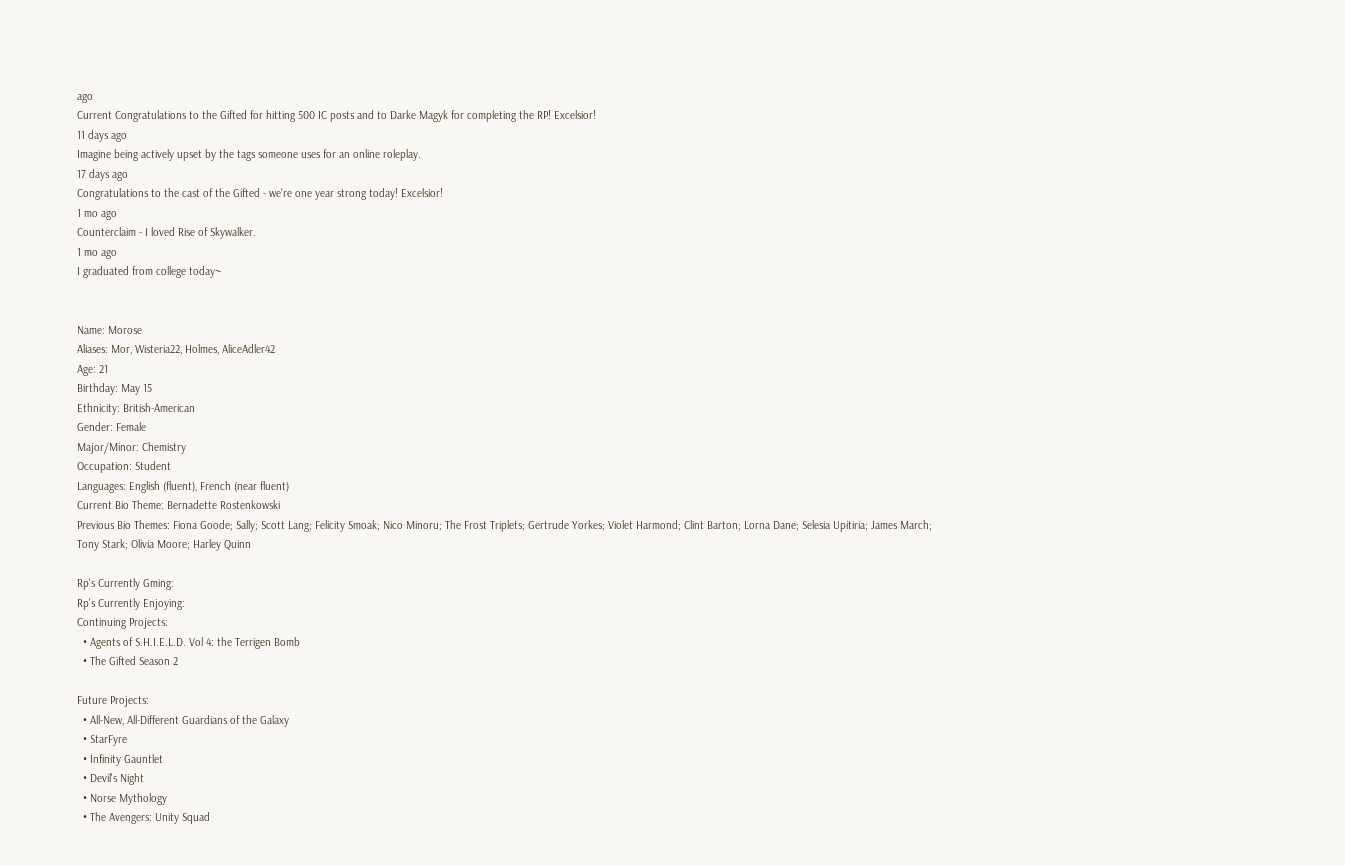ago
Current Congratulations to the Gifted for hitting 500 IC posts and to Darke Magyk for completing the RP! Excelsior!
11 days ago
Imagine being actively upset by the tags someone uses for an online roleplay.
17 days ago
Congratulations to the cast of the Gifted - we're one year strong today! Excelsior!
1 mo ago
Counterclaim - I loved Rise of Skywalker.
1 mo ago
I graduated from college today~


Name: Morose
Aliases: Mor, Wisteria22, Holmes, AliceAdler42
Age: 21
Birthday: May 15
Ethnicity: British-American
Gender: Female
Major/Minor: Chemistry
Occupation: Student
Languages: English (fluent), French (near fluent)
Current Bio Theme: Bernadette Rostenkowski
Previous Bio Themes: Fiona Goode; Sally; Scott Lang; Felicity Smoak; Nico Minoru; The Frost Triplets; Gertrude Yorkes; Violet Harmond; Clint Barton; Lorna Dane; Selesia Upitiria; James March; Tony Stark; Olivia Moore; Harley Quinn

Rp's Currently Gming:
Rp's Currently Enjoying:
Continuing Projects:
  • Agents of S.H.I.E.L.D. Vol 4: the Terrigen Bomb
  • The Gifted Season 2

Future Projects:
  • All-New, All-Different Guardians of the Galaxy
  • StarFyre
  • Infinity Gauntlet
  • Devil's Night
  • Norse Mythology
  • The Avengers: Unity Squad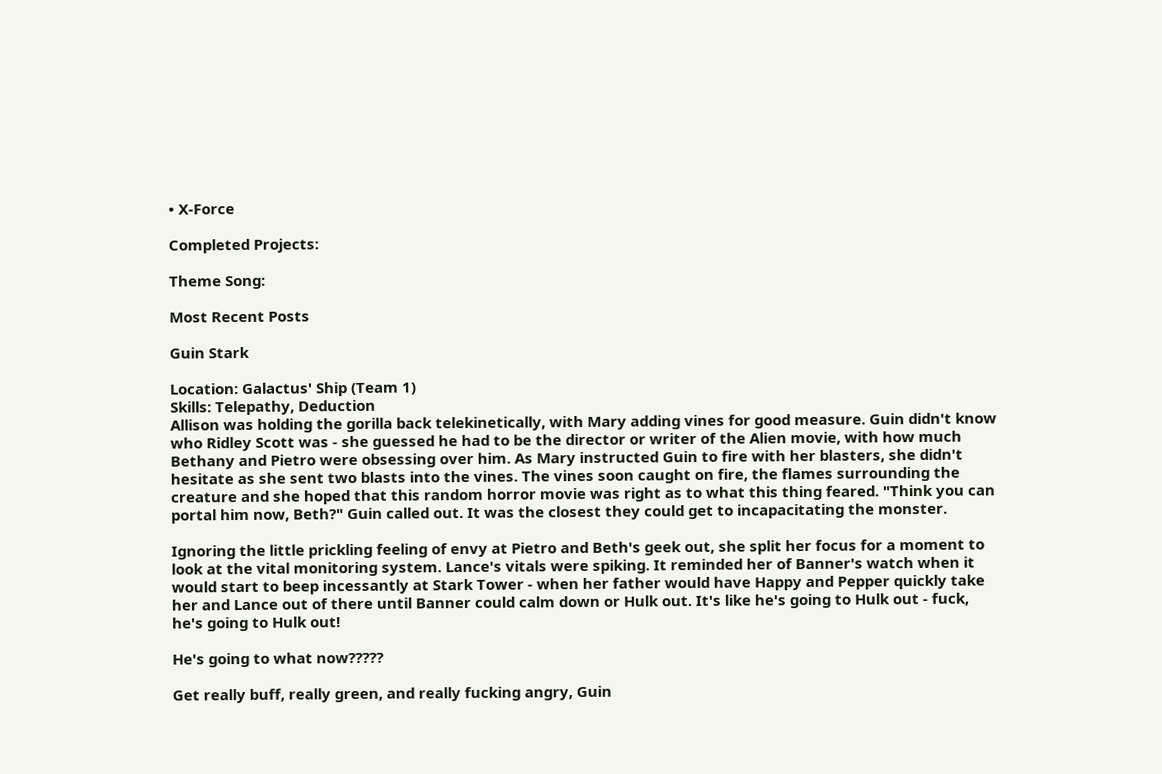• X-Force

Completed Projects:

Theme Song:

Most Recent Posts

Guin Stark

Location: Galactus' Ship (Team 1)
Skills: Telepathy, Deduction
Allison was holding the gorilla back telekinetically, with Mary adding vines for good measure. Guin didn't know who Ridley Scott was - she guessed he had to be the director or writer of the Alien movie, with how much Bethany and Pietro were obsessing over him. As Mary instructed Guin to fire with her blasters, she didn't hesitate as she sent two blasts into the vines. The vines soon caught on fire, the flames surrounding the creature and she hoped that this random horror movie was right as to what this thing feared. "Think you can portal him now, Beth?" Guin called out. It was the closest they could get to incapacitating the monster.

Ignoring the little prickling feeling of envy at Pietro and Beth's geek out, she split her focus for a moment to look at the vital monitoring system. Lance's vitals were spiking. It reminded her of Banner's watch when it would start to beep incessantly at Stark Tower - when her father would have Happy and Pepper quickly take her and Lance out of there until Banner could calm down or Hulk out. It's like he's going to Hulk out - fuck, he's going to Hulk out!

He's going to what now?????

Get really buff, really green, and really fucking angry, Guin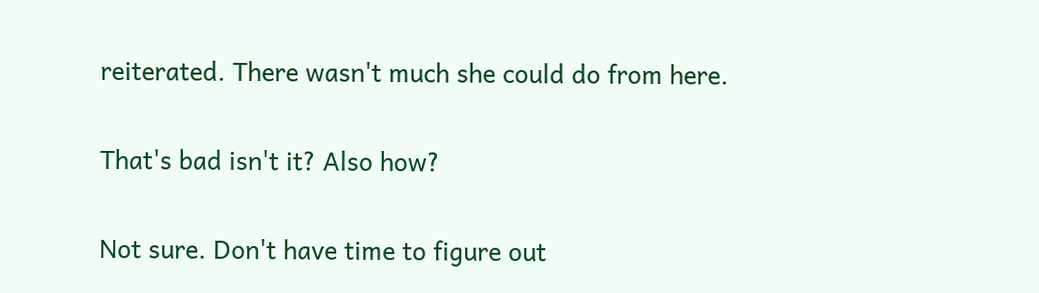reiterated. There wasn't much she could do from here.

That's bad isn't it? Also how?

Not sure. Don't have time to figure out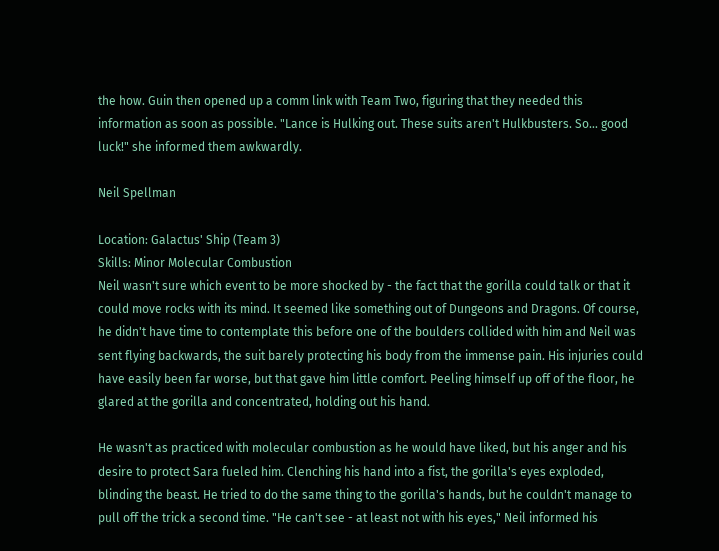the how. Guin then opened up a comm link with Team Two, figuring that they needed this information as soon as possible. "Lance is Hulking out. These suits aren't Hulkbusters. So... good luck!" she informed them awkwardly.

Neil Spellman

Location: Galactus' Ship (Team 3)
Skills: Minor Molecular Combustion
Neil wasn't sure which event to be more shocked by - the fact that the gorilla could talk or that it could move rocks with its mind. It seemed like something out of Dungeons and Dragons. Of course, he didn't have time to contemplate this before one of the boulders collided with him and Neil was sent flying backwards, the suit barely protecting his body from the immense pain. His injuries could have easily been far worse, but that gave him little comfort. Peeling himself up off of the floor, he glared at the gorilla and concentrated, holding out his hand.

He wasn't as practiced with molecular combustion as he would have liked, but his anger and his desire to protect Sara fueled him. Clenching his hand into a fist, the gorilla's eyes exploded, blinding the beast. He tried to do the same thing to the gorilla's hands, but he couldn't manage to pull off the trick a second time. "He can't see - at least not with his eyes," Neil informed his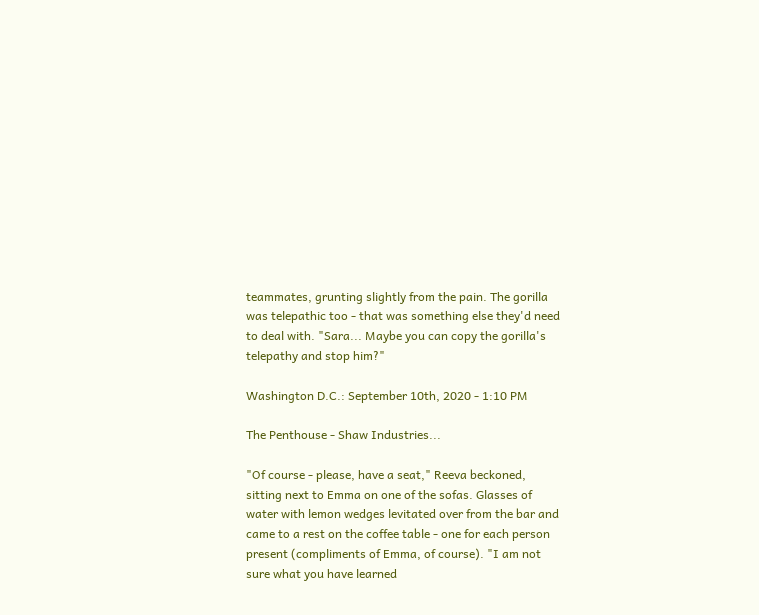teammates, grunting slightly from the pain. The gorilla was telepathic too - that was something else they'd need to deal with. "Sara... Maybe you can copy the gorilla's telepathy and stop him?"

Washington D.C.: September 10th, 2020 - 1:10 PM

The Penthouse - Shaw Industries...

"Of course - please, have a seat," Reeva beckoned, sitting next to Emma on one of the sofas. Glasses of water with lemon wedges levitated over from the bar and came to a rest on the coffee table - one for each person present (compliments of Emma, of course). "I am not sure what you have learned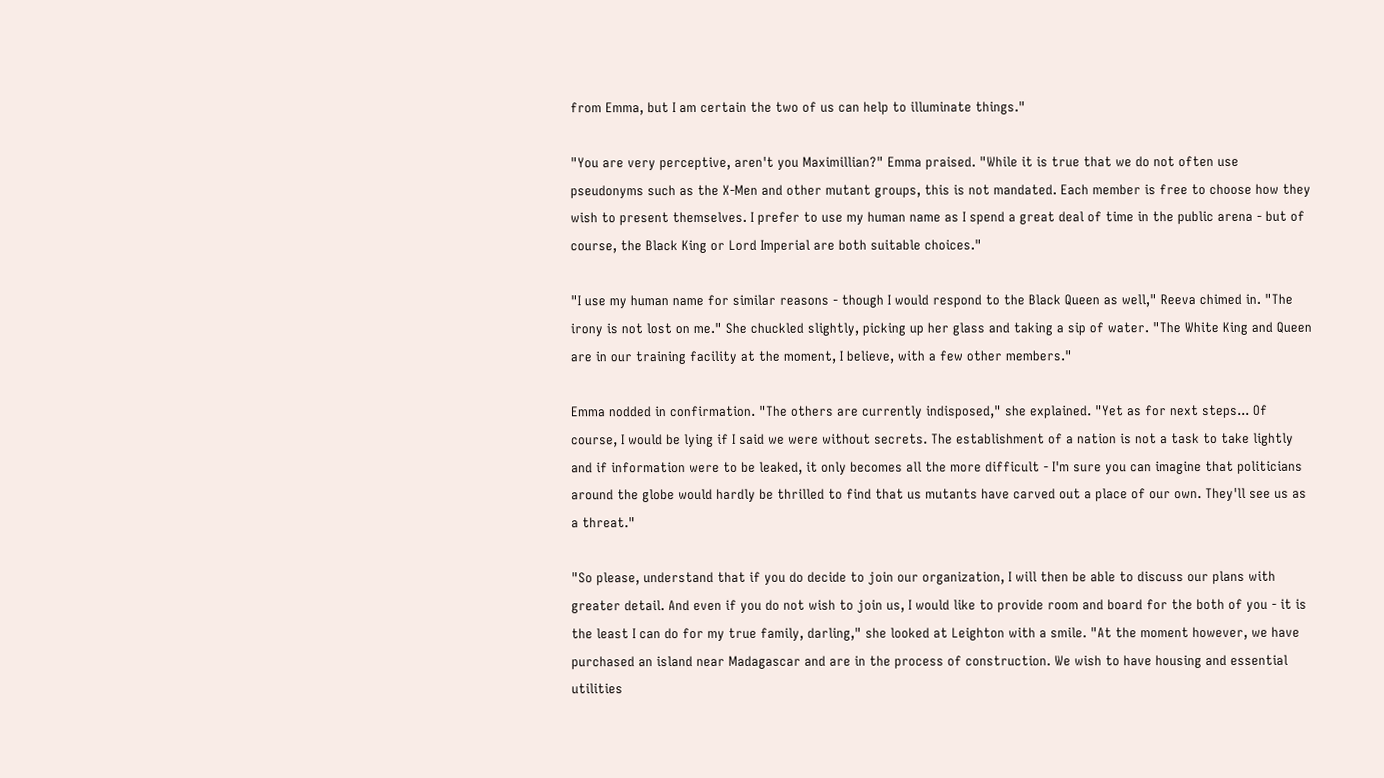from Emma, but I am certain the two of us can help to illuminate things."

"You are very perceptive, aren't you Maximillian?" Emma praised. "While it is true that we do not often use pseudonyms such as the X-Men and other mutant groups, this is not mandated. Each member is free to choose how they wish to present themselves. I prefer to use my human name as I spend a great deal of time in the public arena - but of course, the Black King or Lord Imperial are both suitable choices."

"I use my human name for similar reasons - though I would respond to the Black Queen as well," Reeva chimed in. "The irony is not lost on me." She chuckled slightly, picking up her glass and taking a sip of water. "The White King and Queen are in our training facility at the moment, I believe, with a few other members."

Emma nodded in confirmation. "The others are currently indisposed," she explained. "Yet as for next steps... Of course, I would be lying if I said we were without secrets. The establishment of a nation is not a task to take lightly and if information were to be leaked, it only becomes all the more difficult - I'm sure you can imagine that politicians around the globe would hardly be thrilled to find that us mutants have carved out a place of our own. They'll see us as a threat."

"So please, understand that if you do decide to join our organization, I will then be able to discuss our plans with greater detail. And even if you do not wish to join us, I would like to provide room and board for the both of you - it is the least I can do for my true family, darling," she looked at Leighton with a smile. "At the moment however, we have purchased an island near Madagascar and are in the process of construction. We wish to have housing and essential utilities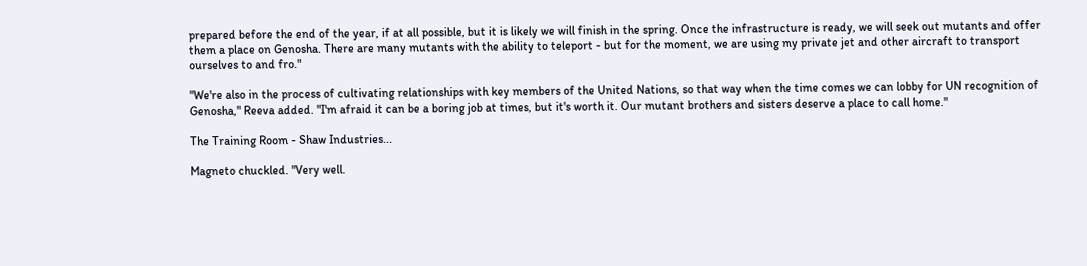prepared before the end of the year, if at all possible, but it is likely we will finish in the spring. Once the infrastructure is ready, we will seek out mutants and offer them a place on Genosha. There are many mutants with the ability to teleport - but for the moment, we are using my private jet and other aircraft to transport ourselves to and fro."

"We're also in the process of cultivating relationships with key members of the United Nations, so that way when the time comes we can lobby for UN recognition of Genosha," Reeva added. "I'm afraid it can be a boring job at times, but it's worth it. Our mutant brothers and sisters deserve a place to call home."

The Training Room - Shaw Industries...

Magneto chuckled. "Very well.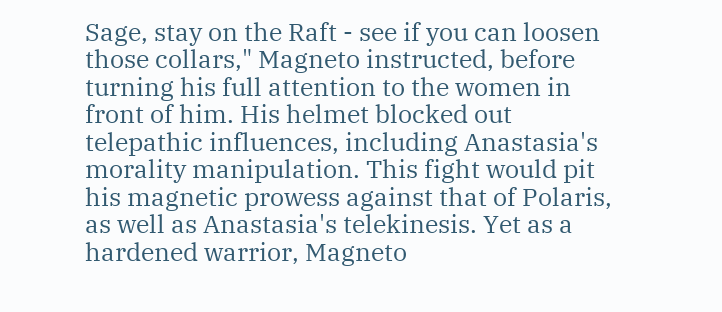Sage, stay on the Raft - see if you can loosen those collars," Magneto instructed, before turning his full attention to the women in front of him. His helmet blocked out telepathic influences, including Anastasia's morality manipulation. This fight would pit his magnetic prowess against that of Polaris, as well as Anastasia's telekinesis. Yet as a hardened warrior, Magneto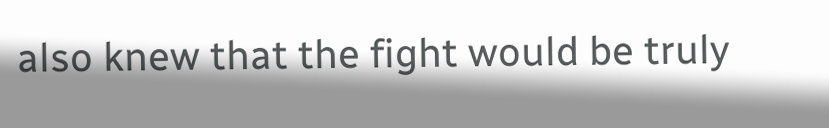also knew that the fight would be truly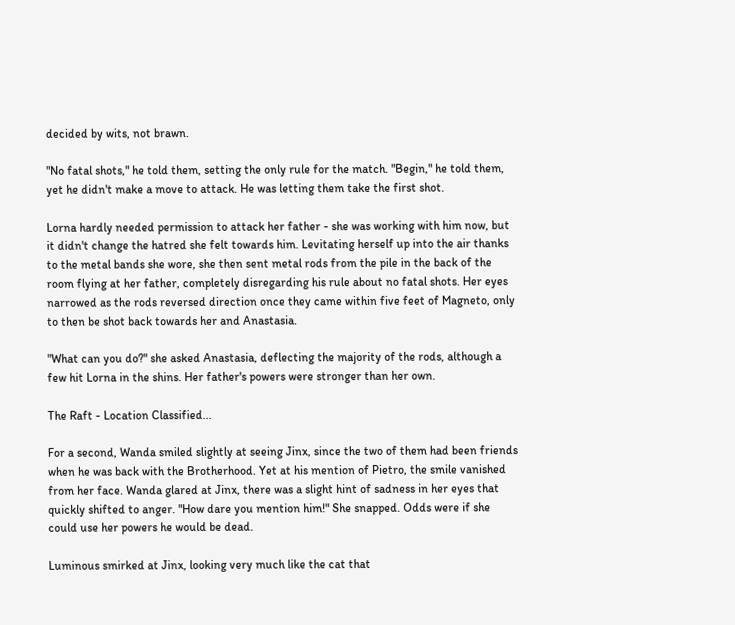decided by wits, not brawn.

"No fatal shots," he told them, setting the only rule for the match. "Begin," he told them, yet he didn't make a move to attack. He was letting them take the first shot.

Lorna hardly needed permission to attack her father - she was working with him now, but it didn't change the hatred she felt towards him. Levitating herself up into the air thanks to the metal bands she wore, she then sent metal rods from the pile in the back of the room flying at her father, completely disregarding his rule about no fatal shots. Her eyes narrowed as the rods reversed direction once they came within five feet of Magneto, only to then be shot back towards her and Anastasia.

"What can you do?" she asked Anastasia, deflecting the majority of the rods, although a few hit Lorna in the shins. Her father's powers were stronger than her own.

The Raft - Location Classified...

For a second, Wanda smiled slightly at seeing Jinx, since the two of them had been friends when he was back with the Brotherhood. Yet at his mention of Pietro, the smile vanished from her face. Wanda glared at Jinx, there was a slight hint of sadness in her eyes that quickly shifted to anger. "How dare you mention him!" She snapped. Odds were if she could use her powers he would be dead.

Luminous smirked at Jinx, looking very much like the cat that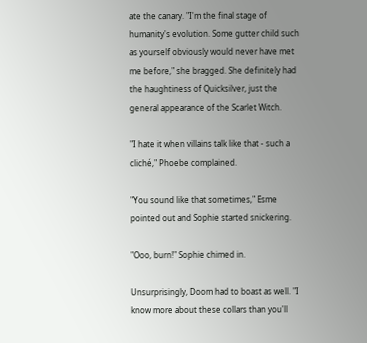ate the canary. "I'm the final stage of humanity's evolution. Some gutter child such as yourself obviously would never have met me before," she bragged. She definitely had the haughtiness of Quicksilver, just the general appearance of the Scarlet Witch.

"I hate it when villains talk like that - such a cliché," Phoebe complained.

"You sound like that sometimes," Esme pointed out and Sophie started snickering.

"Ooo, burn!" Sophie chimed in.

Unsurprisingly, Doom had to boast as well. "I know more about these collars than you'll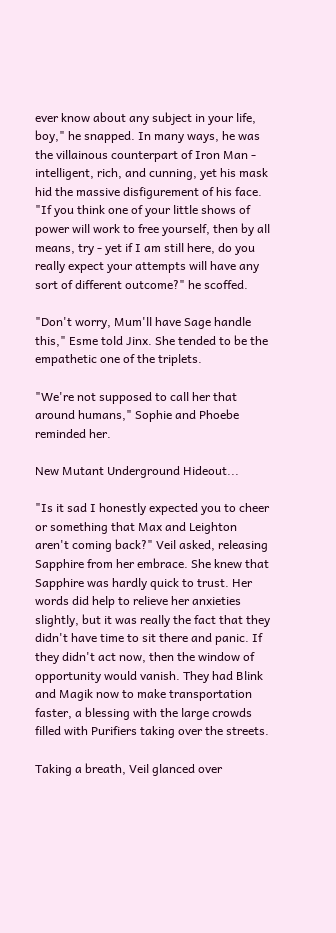ever know about any subject in your life, boy," he snapped. In many ways, he was the villainous counterpart of Iron Man - intelligent, rich, and cunning, yet his mask hid the massive disfigurement of his face. "If you think one of your little shows of power will work to free yourself, then by all means, try - yet if I am still here, do you really expect your attempts will have any sort of different outcome?" he scoffed.

"Don't worry, Mum'll have Sage handle this," Esme told Jinx. She tended to be the empathetic one of the triplets.

"We're not supposed to call her that around humans," Sophie and Phoebe reminded her.

New Mutant Underground Hideout...

"Is it sad I honestly expected you to cheer or something that Max and Leighton aren't coming back?" Veil asked, releasing Sapphire from her embrace. She knew that Sapphire was hardly quick to trust. Her words did help to relieve her anxieties slightly, but it was really the fact that they didn't have time to sit there and panic. If they didn't act now, then the window of opportunity would vanish. They had Blink and Magik now to make transportation faster, a blessing with the large crowds filled with Purifiers taking over the streets.

Taking a breath, Veil glanced over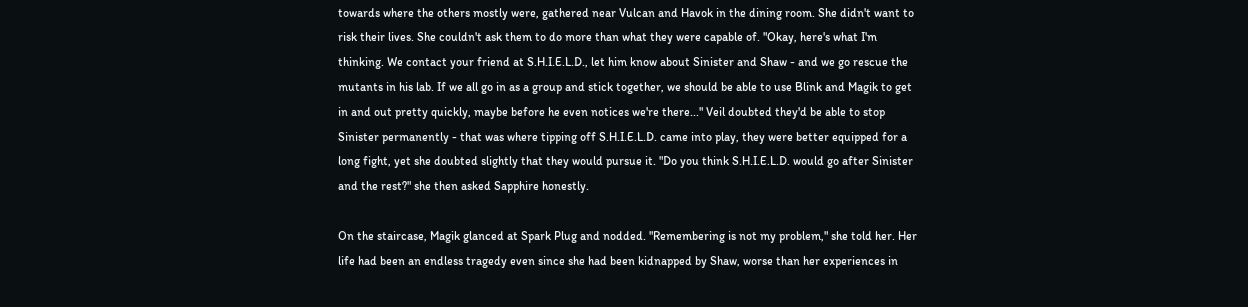towards where the others mostly were, gathered near Vulcan and Havok in the dining room. She didn't want to risk their lives. She couldn't ask them to do more than what they were capable of. "Okay, here's what I'm thinking. We contact your friend at S.H.I.E.L.D., let him know about Sinister and Shaw - and we go rescue the mutants in his lab. If we all go in as a group and stick together, we should be able to use Blink and Magik to get in and out pretty quickly, maybe before he even notices we're there..." Veil doubted they'd be able to stop Sinister permanently - that was where tipping off S.H.I.E.L.D. came into play, they were better equipped for a long fight, yet she doubted slightly that they would pursue it. "Do you think S.H.I.E.L.D. would go after Sinister and the rest?" she then asked Sapphire honestly.

On the staircase, Magik glanced at Spark Plug and nodded. "Remembering is not my problem," she told her. Her life had been an endless tragedy even since she had been kidnapped by Shaw, worse than her experiences in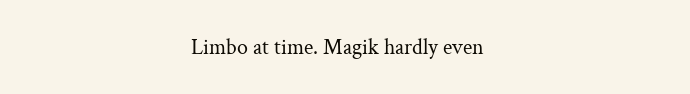Limbo at time. Magik hardly even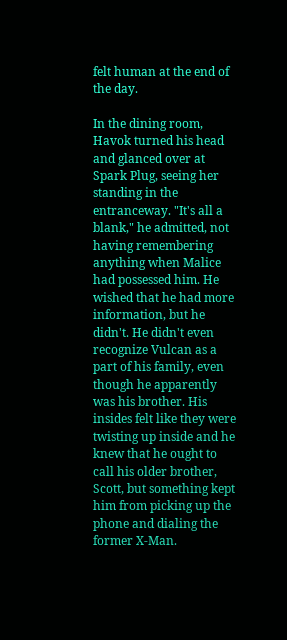felt human at the end of the day.

In the dining room, Havok turned his head and glanced over at Spark Plug, seeing her standing in the entranceway. "It's all a blank," he admitted, not having remembering anything when Malice had possessed him. He wished that he had more information, but he didn't. He didn't even recognize Vulcan as a part of his family, even though he apparently was his brother. His insides felt like they were twisting up inside and he knew that he ought to call his older brother, Scott, but something kept him from picking up the phone and dialing the former X-Man.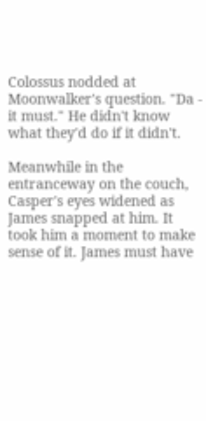Colossus nodded at Moonwalker's question. "Da - it must." He didn't know what they'd do if it didn't.

Meanwhile in the entranceway on the couch, Casper's eyes widened as James snapped at him. It took him a moment to make sense of it. James must have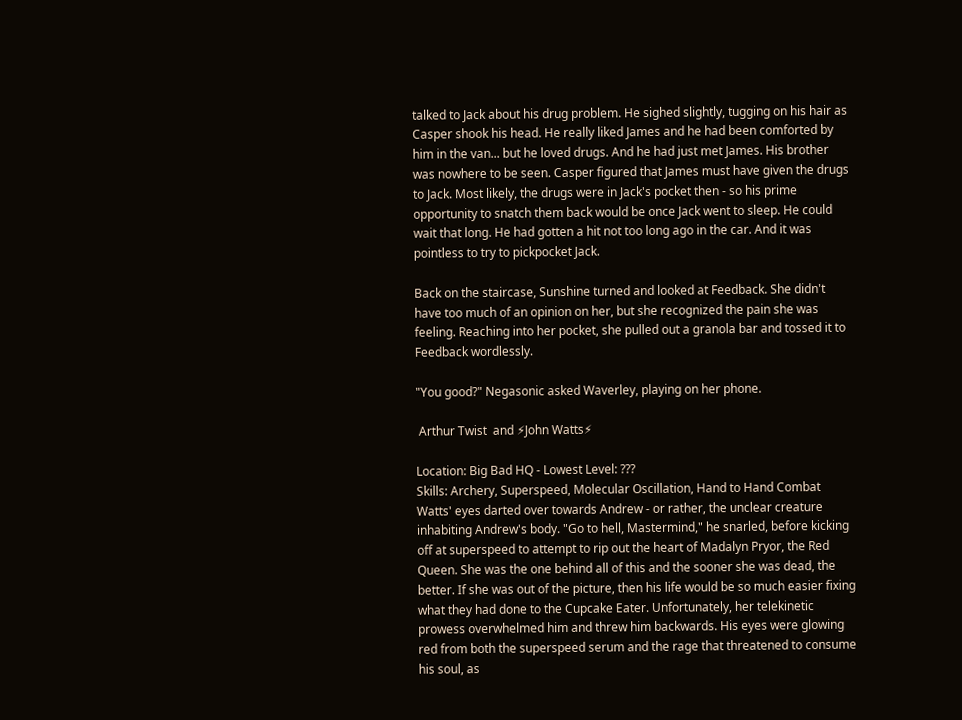talked to Jack about his drug problem. He sighed slightly, tugging on his hair as Casper shook his head. He really liked James and he had been comforted by him in the van... but he loved drugs. And he had just met James. His brother was nowhere to be seen. Casper figured that James must have given the drugs to Jack. Most likely, the drugs were in Jack's pocket then - so his prime opportunity to snatch them back would be once Jack went to sleep. He could wait that long. He had gotten a hit not too long ago in the car. And it was pointless to try to pickpocket Jack.

Back on the staircase, Sunshine turned and looked at Feedback. She didn't have too much of an opinion on her, but she recognized the pain she was feeling. Reaching into her pocket, she pulled out a granola bar and tossed it to Feedback wordlessly.

"You good?" Negasonic asked Waverley, playing on her phone.

 Arthur Twist  and ⚡John Watts⚡

Location: Big Bad HQ - Lowest Level: ???
Skills: Archery, Superspeed, Molecular Oscillation, Hand to Hand Combat
Watts' eyes darted over towards Andrew - or rather, the unclear creature inhabiting Andrew's body. "Go to hell, Mastermind," he snarled, before kicking off at superspeed to attempt to rip out the heart of Madalyn Pryor, the Red Queen. She was the one behind all of this and the sooner she was dead, the better. If she was out of the picture, then his life would be so much easier fixing what they had done to the Cupcake Eater. Unfortunately, her telekinetic prowess overwhelmed him and threw him backwards. His eyes were glowing red from both the superspeed serum and the rage that threatened to consume his soul, as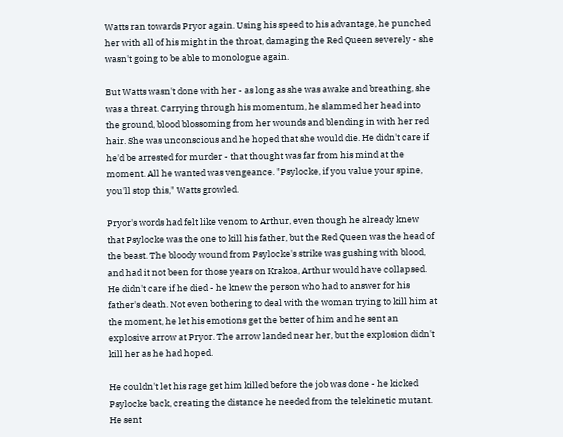Watts ran towards Pryor again. Using his speed to his advantage, he punched her with all of his might in the throat, damaging the Red Queen severely - she wasn't going to be able to monologue again.

But Watts wasn't done with her - as long as she was awake and breathing, she was a threat. Carrying through his momentum, he slammed her head into the ground, blood blossoming from her wounds and blending in with her red hair. She was unconscious and he hoped that she would die. He didn't care if he'd be arrested for murder - that thought was far from his mind at the moment. All he wanted was vengeance. "Psylocke, if you value your spine, you'll stop this," Watts growled.

Pryor's words had felt like venom to Arthur, even though he already knew that Psylocke was the one to kill his father, but the Red Queen was the head of the beast. The bloody wound from Psylocke's strike was gushing with blood, and had it not been for those years on Krakoa, Arthur would have collapsed. He didn't care if he died - he knew the person who had to answer for his father's death. Not even bothering to deal with the woman trying to kill him at the moment, he let his emotions get the better of him and he sent an explosive arrow at Pryor. The arrow landed near her, but the explosion didn't kill her as he had hoped.

He couldn't let his rage get him killed before the job was done - he kicked Psylocke back, creating the distance he needed from the telekinetic mutant. He sent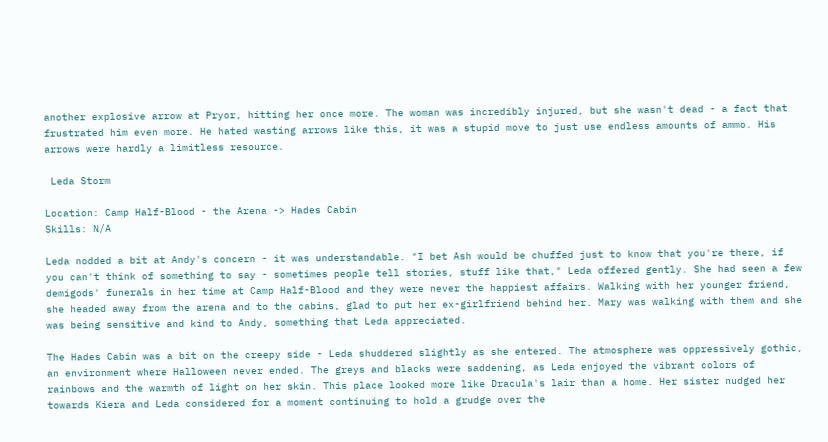another explosive arrow at Pryor, hitting her once more. The woman was incredibly injured, but she wasn't dead - a fact that frustrated him even more. He hated wasting arrows like this, it was a stupid move to just use endless amounts of ammo. His arrows were hardly a limitless resource.

 Leda Storm

Location: Camp Half-Blood - the Arena -> Hades Cabin
Skills: N/A

Leda nodded a bit at Andy's concern - it was understandable. "I bet Ash would be chuffed just to know that you're there, if you can't think of something to say - sometimes people tell stories, stuff like that," Leda offered gently. She had seen a few demigods' funerals in her time at Camp Half-Blood and they were never the happiest affairs. Walking with her younger friend, she headed away from the arena and to the cabins, glad to put her ex-girlfriend behind her. Mary was walking with them and she was being sensitive and kind to Andy, something that Leda appreciated.

The Hades Cabin was a bit on the creepy side - Leda shuddered slightly as she entered. The atmosphere was oppressively gothic, an environment where Halloween never ended. The greys and blacks were saddening, as Leda enjoyed the vibrant colors of rainbows and the warmth of light on her skin. This place looked more like Dracula's lair than a home. Her sister nudged her towards Kiera and Leda considered for a moment continuing to hold a grudge over the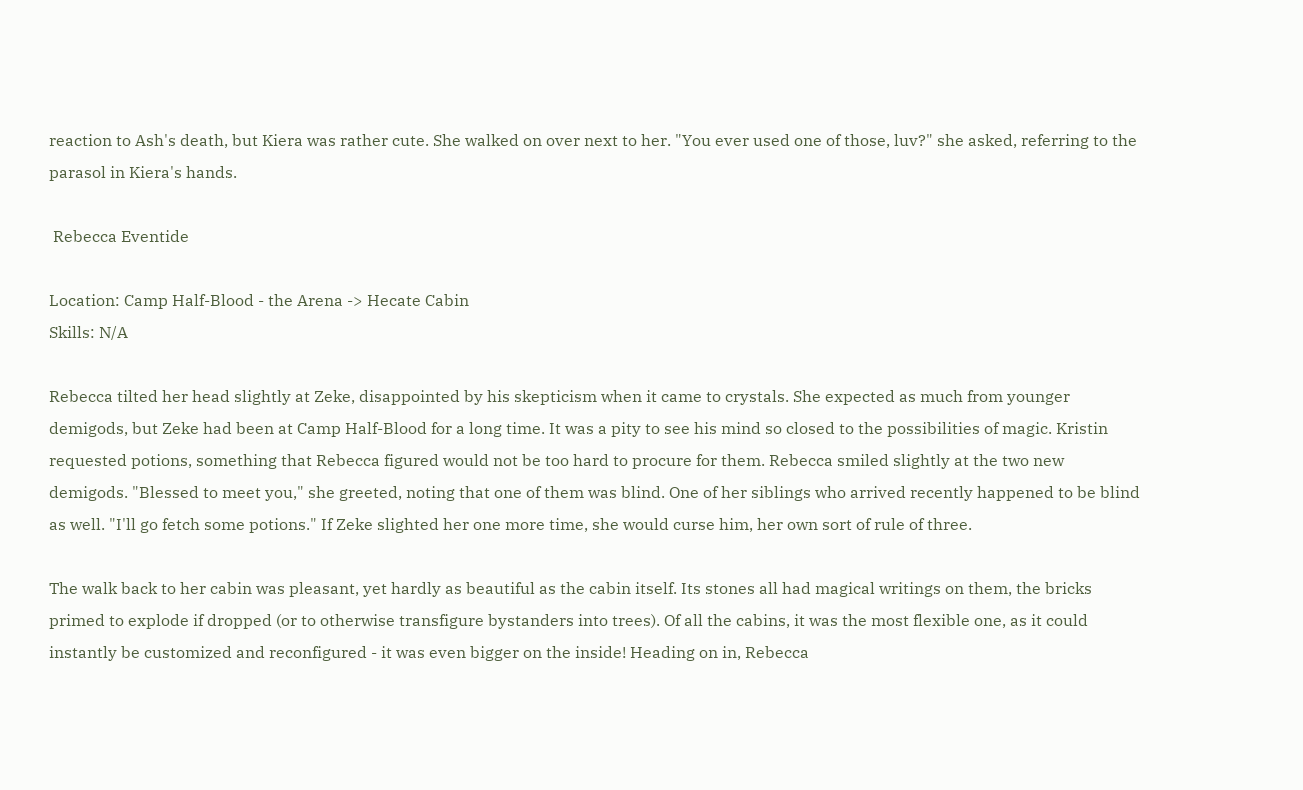reaction to Ash's death, but Kiera was rather cute. She walked on over next to her. "You ever used one of those, luv?" she asked, referring to the parasol in Kiera's hands.

 Rebecca Eventide

Location: Camp Half-Blood - the Arena -> Hecate Cabin
Skills: N/A

Rebecca tilted her head slightly at Zeke, disappointed by his skepticism when it came to crystals. She expected as much from younger demigods, but Zeke had been at Camp Half-Blood for a long time. It was a pity to see his mind so closed to the possibilities of magic. Kristin requested potions, something that Rebecca figured would not be too hard to procure for them. Rebecca smiled slightly at the two new demigods. "Blessed to meet you," she greeted, noting that one of them was blind. One of her siblings who arrived recently happened to be blind as well. "I'll go fetch some potions." If Zeke slighted her one more time, she would curse him, her own sort of rule of three.

The walk back to her cabin was pleasant, yet hardly as beautiful as the cabin itself. Its stones all had magical writings on them, the bricks primed to explode if dropped (or to otherwise transfigure bystanders into trees). Of all the cabins, it was the most flexible one, as it could instantly be customized and reconfigured - it was even bigger on the inside! Heading on in, Rebecca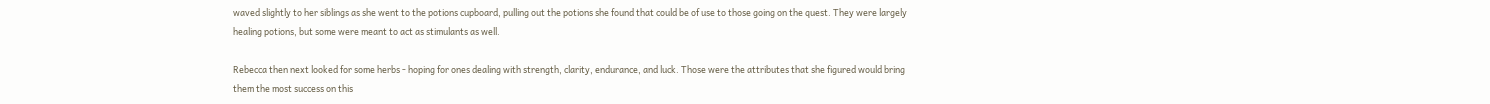waved slightly to her siblings as she went to the potions cupboard, pulling out the potions she found that could be of use to those going on the quest. They were largely healing potions, but some were meant to act as stimulants as well.

Rebecca then next looked for some herbs - hoping for ones dealing with strength, clarity, endurance, and luck. Those were the attributes that she figured would bring them the most success on this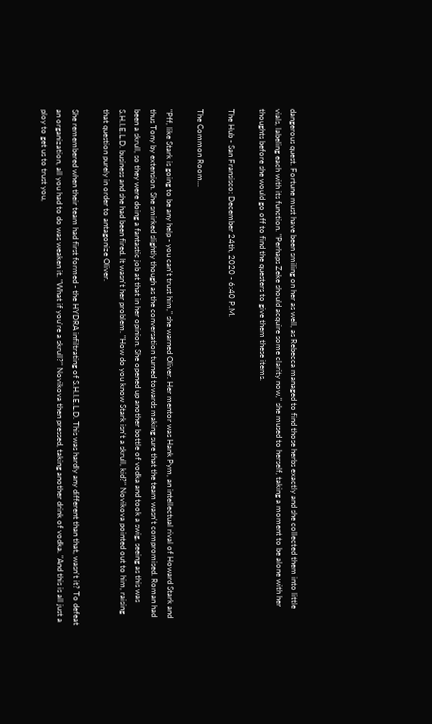dangerous quest. Fortune must have been smiling on her as well, as Rebecca managed to find those herbs exactly and she collected them into little vials, labeling each with its function. "Perhaps Zeke should acquire some clarity now," she mused to herself, taking a moment to be alone with her thoughts before she would go off to find the questers to give them these items.

The Hub - San Fransisco: December 24th, 2020 - 6:40 P.M.

The Common Room...

"Pff, like Stark is going to be any help - you can't trust him," she warned Oliver. Her mentor was Hank Pym, an intellectual rival of Howard Stark and thus Tony by extension. She smirked slightly though as the conversation turned towards making sure that the team wasn't compromised. Roman had been a skrull, so they were doing a fantastic job at that in her opinion. She opened up another bottle of vodka and took a swig, seeing as this was S.H.I.E.L.D. business and she had been fired. It wasn't her problem. "How do you know Stark isn't a skrull, kid?" Novikova pointed out to him, raising that question purely in order to antagonize Oliver.

She remembered when their team had first formed - the HYDRA infiltrating of S.H.I.E.L.D. This was hardly any different than that, wasn't it? To defeat an organization, all you had to do was weaken it. "What if you're a skrull?" Novikova then pressed, taking another drink of vodka. "And this is all just a ploy to get us to trust you,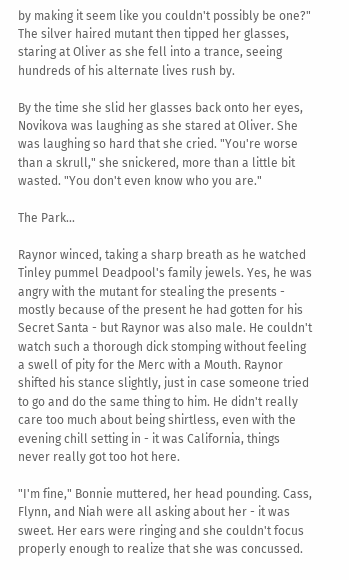by making it seem like you couldn't possibly be one?" The silver haired mutant then tipped her glasses, staring at Oliver as she fell into a trance, seeing hundreds of his alternate lives rush by.

By the time she slid her glasses back onto her eyes, Novikova was laughing as she stared at Oliver. She was laughing so hard that she cried. "You're worse than a skrull," she snickered, more than a little bit wasted. "You don't even know who you are."

The Park...

Raynor winced, taking a sharp breath as he watched Tinley pummel Deadpool's family jewels. Yes, he was angry with the mutant for stealing the presents - mostly because of the present he had gotten for his Secret Santa - but Raynor was also male. He couldn't watch such a thorough dick stomping without feeling a swell of pity for the Merc with a Mouth. Raynor shifted his stance slightly, just in case someone tried to go and do the same thing to him. He didn't really care too much about being shirtless, even with the evening chill setting in - it was California, things never really got too hot here.

"I'm fine," Bonnie muttered, her head pounding. Cass, Flynn, and Niah were all asking about her - it was sweet. Her ears were ringing and she couldn't focus properly enough to realize that she was concussed.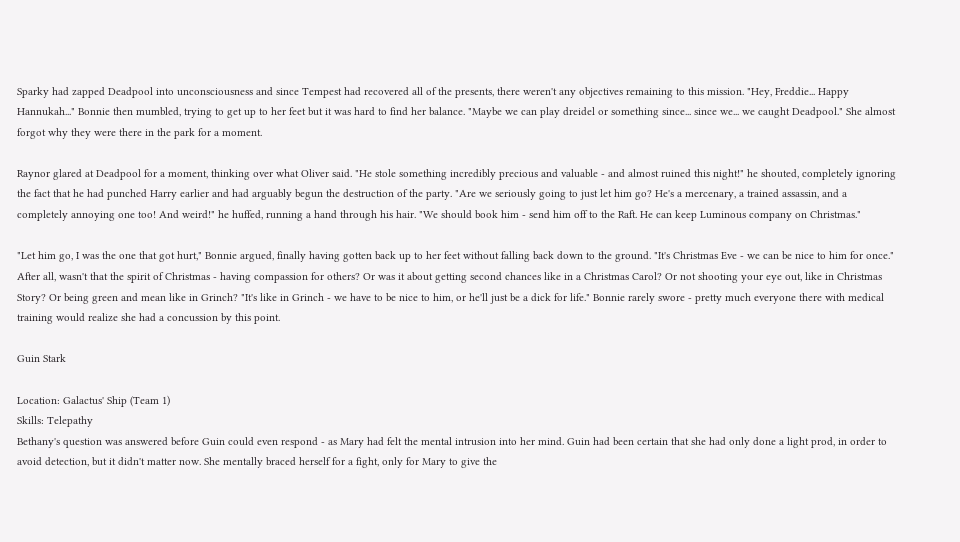Sparky had zapped Deadpool into unconsciousness and since Tempest had recovered all of the presents, there weren't any objectives remaining to this mission. "Hey, Freddie... Happy Hannukah..." Bonnie then mumbled, trying to get up to her feet but it was hard to find her balance. "Maybe we can play dreidel or something since... since we... we caught Deadpool." She almost forgot why they were there in the park for a moment.

Raynor glared at Deadpool for a moment, thinking over what Oliver said. "He stole something incredibly precious and valuable - and almost ruined this night!" he shouted, completely ignoring the fact that he had punched Harry earlier and had arguably begun the destruction of the party. "Are we seriously going to just let him go? He's a mercenary, a trained assassin, and a completely annoying one too! And weird!" he huffed, running a hand through his hair. "We should book him - send him off to the Raft. He can keep Luminous company on Christmas."

"Let him go, I was the one that got hurt," Bonnie argued, finally having gotten back up to her feet without falling back down to the ground. "It's Christmas Eve - we can be nice to him for once." After all, wasn't that the spirit of Christmas - having compassion for others? Or was it about getting second chances like in a Christmas Carol? Or not shooting your eye out, like in Christmas Story? Or being green and mean like in Grinch? "It's like in Grinch - we have to be nice to him, or he'll just be a dick for life." Bonnie rarely swore - pretty much everyone there with medical training would realize she had a concussion by this point.

Guin Stark

Location: Galactus' Ship (Team 1)
Skills: Telepathy
Bethany's question was answered before Guin could even respond - as Mary had felt the mental intrusion into her mind. Guin had been certain that she had only done a light prod, in order to avoid detection, but it didn't matter now. She mentally braced herself for a fight, only for Mary to give the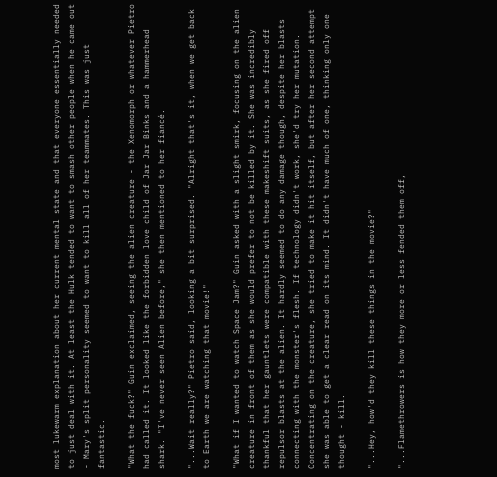most lukewarm explanation about her current mental state and that everyone essentially needed to just deal with it. At least the Hulk tended to want to smash other people when he came out - Mary's split personality seemed to want to kill all of her teammates. This was just fantastic.

"What the fuck?" Guin exclaimed, seeing the alien creature - the Xenomorph or whatever Pietro had called it. It looked like the forbidden love child of Jar Jar Binks and a hammerhead shark. "I've never seen Alien before," she then mentioned to her fiancé.

"...Wait really?" Pietro said, looking a bit surprised. "Alright that's it, when we get back to Earth we are watching that movie!"

"What if I wanted to watch Space Jam?" Guin asked with a slight smirk, focusing on the alien creature in front of them as she would prefer to not be killed by it. She was incredibly thankful that her gauntlets were compatible with these makeshift suits, as she fired off repulsor blasts at the alien. It hardly seemed to do any damage though, despite her blasts connecting with the monster's flesh. If technology didn't work, she'd try her mutation. Concentrating on the creature, she tried to make it hit itself, but after her second attempt she was able to get a clear read on its mind. It didn't have much of one, thinking only one thought - kill.

"...Hey, how'd they kill these things in the movie?"

"...Flamethrowers is how they more or less fended them off,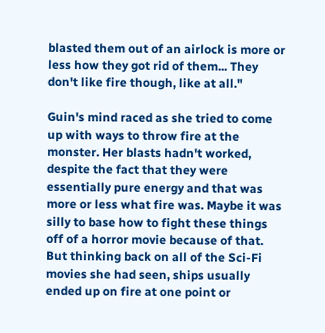blasted them out of an airlock is more or less how they got rid of them... They don't like fire though, like at all."

Guin's mind raced as she tried to come up with ways to throw fire at the monster. Her blasts hadn't worked, despite the fact that they were essentially pure energy and that was more or less what fire was. Maybe it was silly to base how to fight these things off of a horror movie because of that. But thinking back on all of the Sci-Fi movies she had seen, ships usually ended up on fire at one point or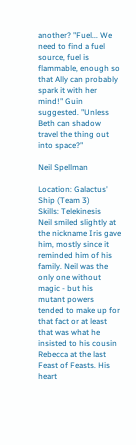another? "Fuel... We need to find a fuel source, fuel is flammable, enough so that Ally can probably spark it with her mind!" Guin suggested. "Unless Beth can shadow travel the thing out into space?"

Neil Spellman

Location: Galactus' Ship (Team 3)
Skills: Telekinesis
Neil smiled slightly at the nickname Iris gave him, mostly since it reminded him of his family. Neil was the only one without magic - but his mutant powers tended to make up for that fact or at least that was what he insisted to his cousin Rebecca at the last Feast of Feasts. His heart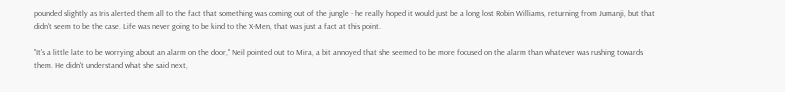pounded slightly as Iris alerted them all to the fact that something was coming out of the jungle - he really hoped it would just be a long lost Robin Williams, returning from Jumanji, but that didn't seem to be the case. Life was never going to be kind to the X-Men, that was just a fact at this point.

"It's a little late to be worrying about an alarm on the door," Neil pointed out to Mira, a bit annoyed that she seemed to be more focused on the alarm than whatever was rushing towards them. He didn't understand what she said next,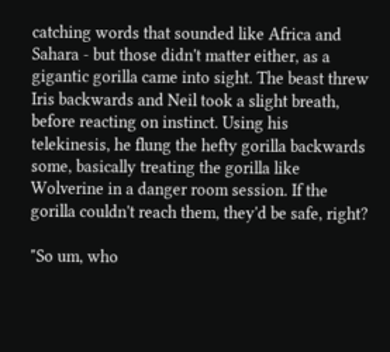catching words that sounded like Africa and Sahara - but those didn't matter either, as a gigantic gorilla came into sight. The beast threw Iris backwards and Neil took a slight breath, before reacting on instinct. Using his telekinesis, he flung the hefty gorilla backwards some, basically treating the gorilla like Wolverine in a danger room session. If the gorilla couldn't reach them, they'd be safe, right?

"So um, who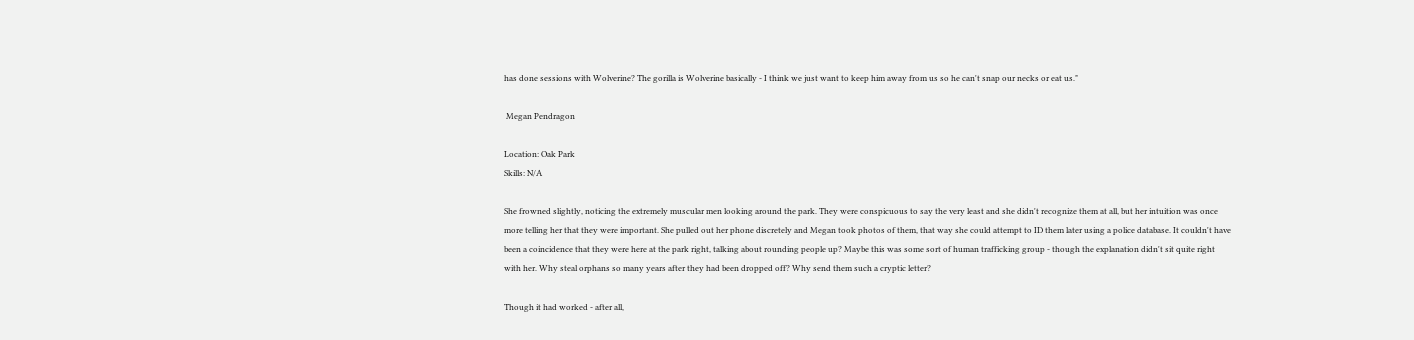has done sessions with Wolverine? The gorilla is Wolverine basically - I think we just want to keep him away from us so he can't snap our necks or eat us."

 Megan Pendragon

Location: Oak Park
Skills: N/A

She frowned slightly, noticing the extremely muscular men looking around the park. They were conspicuous to say the very least and she didn't recognize them at all, but her intuition was once more telling her that they were important. She pulled out her phone discretely and Megan took photos of them, that way she could attempt to ID them later using a police database. It couldn't have been a coincidence that they were here at the park right, talking about rounding people up? Maybe this was some sort of human trafficking group - though the explanation didn't sit quite right with her. Why steal orphans so many years after they had been dropped off? Why send them such a cryptic letter?

Though it had worked - after all,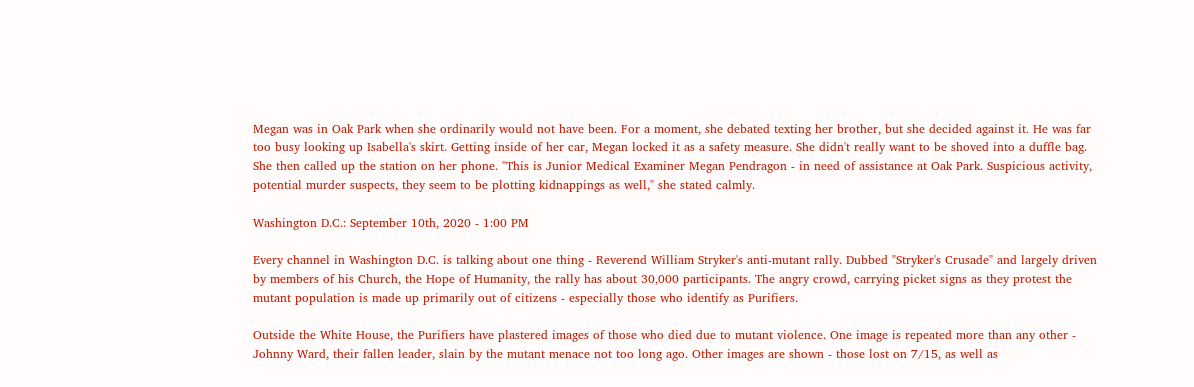Megan was in Oak Park when she ordinarily would not have been. For a moment, she debated texting her brother, but she decided against it. He was far too busy looking up Isabella's skirt. Getting inside of her car, Megan locked it as a safety measure. She didn't really want to be shoved into a duffle bag. She then called up the station on her phone. "This is Junior Medical Examiner Megan Pendragon - in need of assistance at Oak Park. Suspicious activity, potential murder suspects, they seem to be plotting kidnappings as well," she stated calmly.

Washington D.C.: September 10th, 2020 - 1:00 PM

Every channel in Washington D.C. is talking about one thing - Reverend William Stryker's anti-mutant rally. Dubbed "Stryker's Crusade" and largely driven by members of his Church, the Hope of Humanity, the rally has about 30,000 participants. The angry crowd, carrying picket signs as they protest the mutant population is made up primarily out of citizens - especially those who identify as Purifiers.

Outside the White House, the Purifiers have plastered images of those who died due to mutant violence. One image is repeated more than any other - Johnny Ward, their fallen leader, slain by the mutant menace not too long ago. Other images are shown - those lost on 7/15, as well as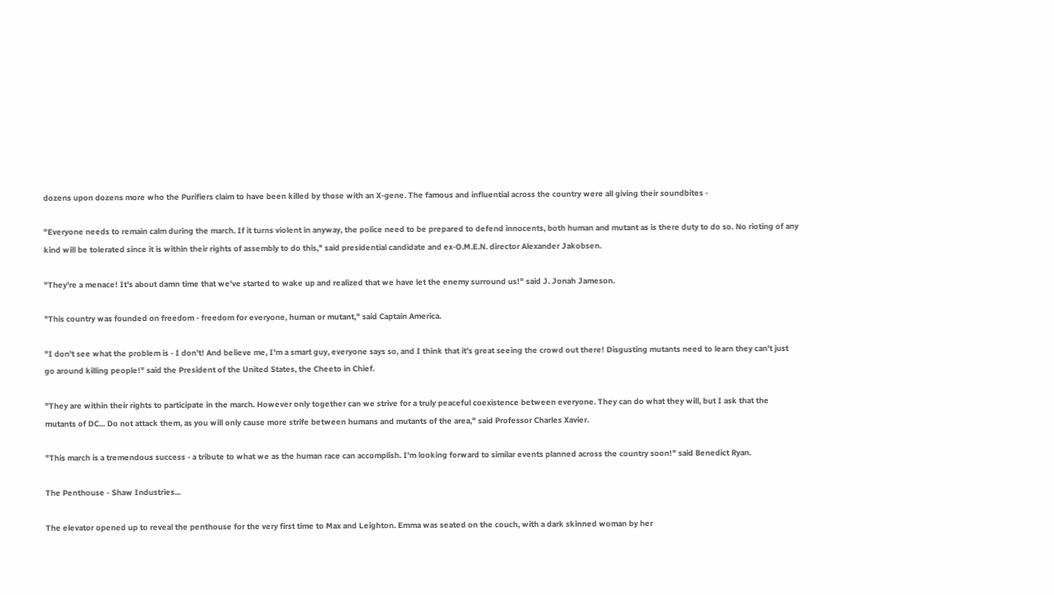dozens upon dozens more who the Purifiers claim to have been killed by those with an X-gene. The famous and influential across the country were all giving their soundbites -

"Everyone needs to remain calm during the march. If it turns violent in anyway, the police need to be prepared to defend innocents, both human and mutant as is there duty to do so. No rioting of any kind will be tolerated since it is within their rights of assembly to do this," said presidential candidate and ex-O.M.E.N. director Alexander Jakobsen.

"They're a menace! It's about damn time that we've started to wake up and realized that we have let the enemy surround us!" said J. Jonah Jameson.

"This country was founded on freedom - freedom for everyone, human or mutant," said Captain America.

"I don't see what the problem is - I don't! And believe me, I'm a smart guy, everyone says so, and I think that it's great seeing the crowd out there! Disgusting mutants need to learn they can't just go around killing people!" said the President of the United States, the Cheeto in Chief.

"They are within their rights to participate in the march. However only together can we strive for a truly peaceful coexistence between everyone. They can do what they will, but I ask that the mutants of DC... Do not attack them, as you will only cause more strife between humans and mutants of the area," said Professor Charles Xavier.

"This march is a tremendous success - a tribute to what we as the human race can accomplish. I'm looking forward to similar events planned across the country soon!" said Benedict Ryan.

The Penthouse - Shaw Industries...

The elevator opened up to reveal the penthouse for the very first time to Max and Leighton. Emma was seated on the couch, with a dark skinned woman by her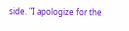side. "I apologize for the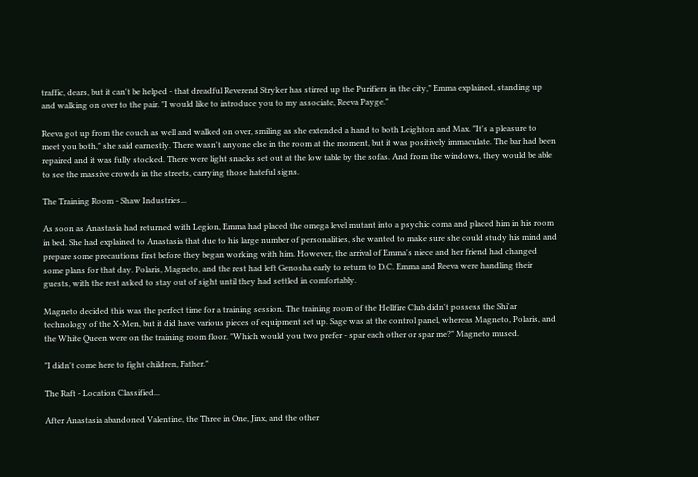traffic, dears, but it can't be helped - that dreadful Reverend Stryker has stirred up the Purifiers in the city," Emma explained, standing up and walking on over to the pair. "I would like to introduce you to my associate, Reeva Payge."

Reeva got up from the couch as well and walked on over, smiling as she extended a hand to both Leighton and Max. "It's a pleasure to meet you both," she said earnestly. There wasn't anyone else in the room at the moment, but it was positively immaculate. The bar had been repaired and it was fully stocked. There were light snacks set out at the low table by the sofas. And from the windows, they would be able to see the massive crowds in the streets, carrying those hateful signs.

The Training Room - Shaw Industries...

As soon as Anastasia had returned with Legion, Emma had placed the omega level mutant into a psychic coma and placed him in his room in bed. She had explained to Anastasia that due to his large number of personalities, she wanted to make sure she could study his mind and prepare some precautions first before they began working with him. However, the arrival of Emma's niece and her friend had changed some plans for that day. Polaris, Magneto, and the rest had left Genosha early to return to D.C. Emma and Reeva were handling their guests, with the rest asked to stay out of sight until they had settled in comfortably.

Magneto decided this was the perfect time for a training session. The training room of the Hellfire Club didn't possess the Shi'ar technology of the X-Men, but it did have various pieces of equipment set up. Sage was at the control panel, whereas Magneto, Polaris, and the White Queen were on the training room floor. "Which would you two prefer - spar each other or spar me?" Magneto mused.

"I didn't come here to fight children, Father."

The Raft - Location Classified...

After Anastasia abandoned Valentine, the Three in One, Jinx, and the other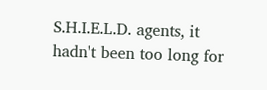S.H.I.E.L.D. agents, it hadn't been too long for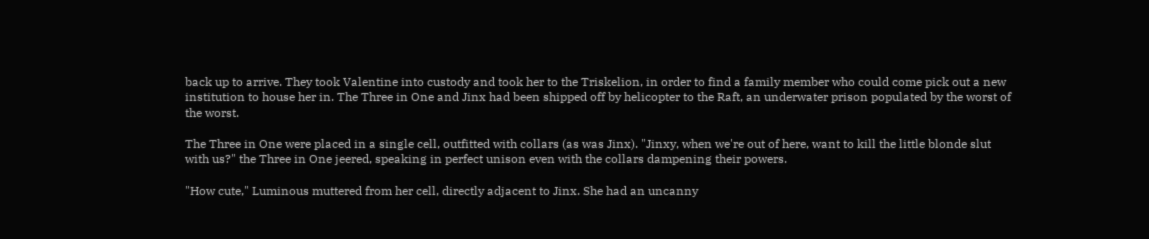back up to arrive. They took Valentine into custody and took her to the Triskelion, in order to find a family member who could come pick out a new institution to house her in. The Three in One and Jinx had been shipped off by helicopter to the Raft, an underwater prison populated by the worst of the worst.

The Three in One were placed in a single cell, outfitted with collars (as was Jinx). "Jinxy, when we're out of here, want to kill the little blonde slut with us?" the Three in One jeered, speaking in perfect unison even with the collars dampening their powers.

"How cute," Luminous muttered from her cell, directly adjacent to Jinx. She had an uncanny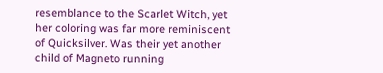resemblance to the Scarlet Witch, yet her coloring was far more reminiscent of Quicksilver. Was their yet another child of Magneto running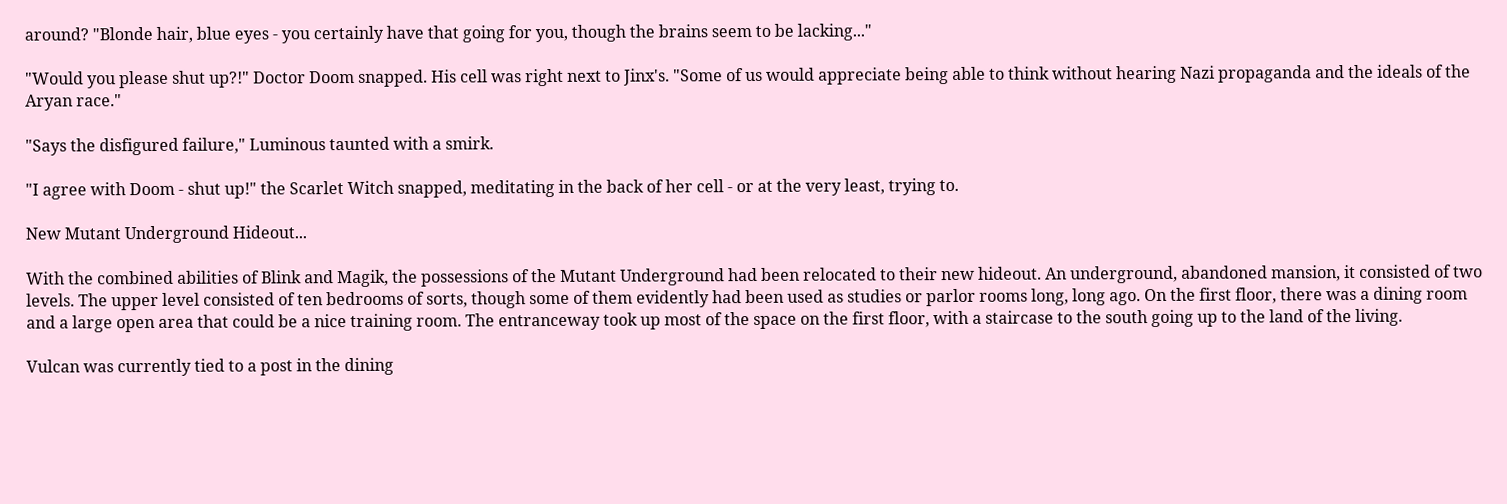around? "Blonde hair, blue eyes - you certainly have that going for you, though the brains seem to be lacking..."

"Would you please shut up?!" Doctor Doom snapped. His cell was right next to Jinx's. "Some of us would appreciate being able to think without hearing Nazi propaganda and the ideals of the Aryan race."

"Says the disfigured failure," Luminous taunted with a smirk.

"I agree with Doom - shut up!" the Scarlet Witch snapped, meditating in the back of her cell - or at the very least, trying to.

New Mutant Underground Hideout...

With the combined abilities of Blink and Magik, the possessions of the Mutant Underground had been relocated to their new hideout. An underground, abandoned mansion, it consisted of two levels. The upper level consisted of ten bedrooms of sorts, though some of them evidently had been used as studies or parlor rooms long, long ago. On the first floor, there was a dining room and a large open area that could be a nice training room. The entranceway took up most of the space on the first floor, with a staircase to the south going up to the land of the living.

Vulcan was currently tied to a post in the dining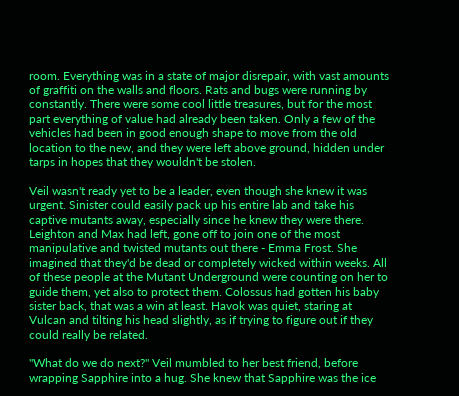room. Everything was in a state of major disrepair, with vast amounts of graffiti on the walls and floors. Rats and bugs were running by constantly. There were some cool little treasures, but for the most part everything of value had already been taken. Only a few of the vehicles had been in good enough shape to move from the old location to the new, and they were left above ground, hidden under tarps in hopes that they wouldn't be stolen.

Veil wasn't ready yet to be a leader, even though she knew it was urgent. Sinister could easily pack up his entire lab and take his captive mutants away, especially since he knew they were there. Leighton and Max had left, gone off to join one of the most manipulative and twisted mutants out there - Emma Frost. She imagined that they'd be dead or completely wicked within weeks. All of these people at the Mutant Underground were counting on her to guide them, yet also to protect them. Colossus had gotten his baby sister back, that was a win at least. Havok was quiet, staring at Vulcan and tilting his head slightly, as if trying to figure out if they could really be related.

"What do we do next?" Veil mumbled to her best friend, before wrapping Sapphire into a hug. She knew that Sapphire was the ice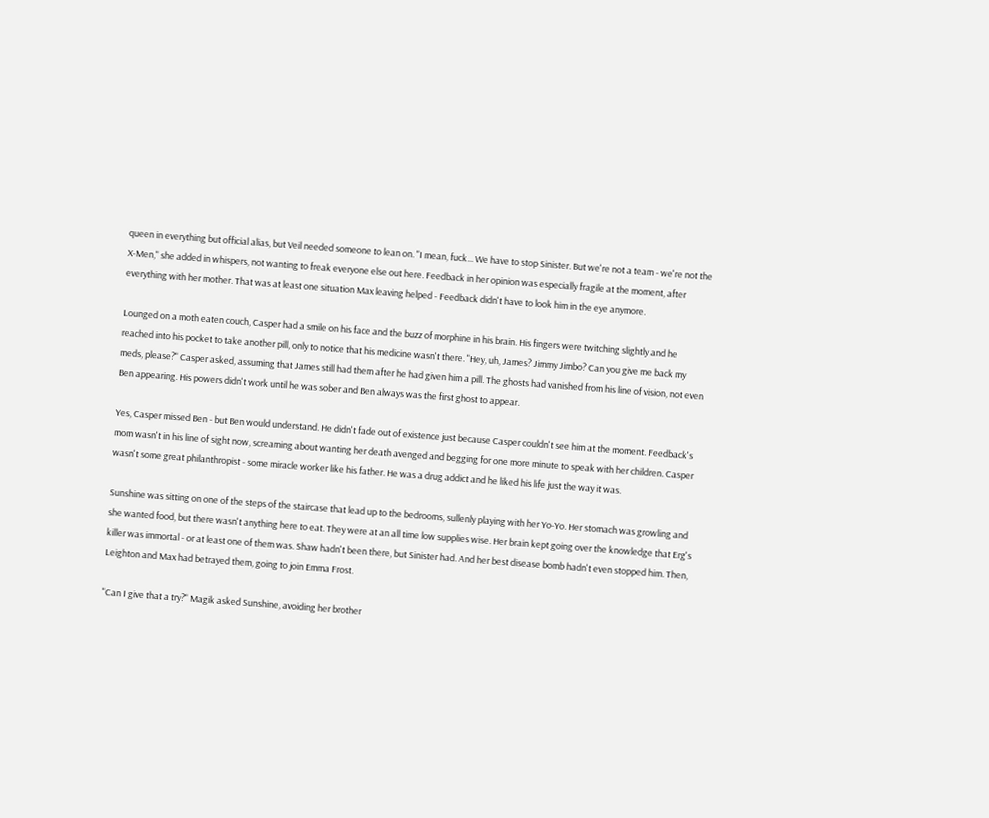queen in everything but official alias, but Veil needed someone to lean on. "I mean, fuck... We have to stop Sinister. But we're not a team - we're not the X-Men," she added in whispers, not wanting to freak everyone else out here. Feedback in her opinion was especially fragile at the moment, after everything with her mother. That was at least one situation Max leaving helped - Feedback didn't have to look him in the eye anymore.

Lounged on a moth eaten couch, Casper had a smile on his face and the buzz of morphine in his brain. His fingers were twitching slightly and he reached into his pocket to take another pill, only to notice that his medicine wasn't there. "Hey, uh, James? Jimmy Jimbo? Can you give me back my meds, please?" Casper asked, assuming that James still had them after he had given him a pill. The ghosts had vanished from his line of vision, not even Ben appearing. His powers didn't work until he was sober and Ben always was the first ghost to appear.

Yes, Casper missed Ben - but Ben would understand. He didn't fade out of existence just because Casper couldn't see him at the moment. Feedback's mom wasn't in his line of sight now, screaming about wanting her death avenged and begging for one more minute to speak with her children. Casper wasn't some great philanthropist - some miracle worker like his father. He was a drug addict and he liked his life just the way it was.

Sunshine was sitting on one of the steps of the staircase that lead up to the bedrooms, sullenly playing with her Yo-Yo. Her stomach was growling and she wanted food, but there wasn't anything here to eat. They were at an all time low supplies wise. Her brain kept going over the knowledge that Erg's killer was immortal - or at least one of them was. Shaw hadn't been there, but Sinister had. And her best disease bomb hadn't even stopped him. Then, Leighton and Max had betrayed them, going to join Emma Frost.

"Can I give that a try?" Magik asked Sunshine, avoiding her brother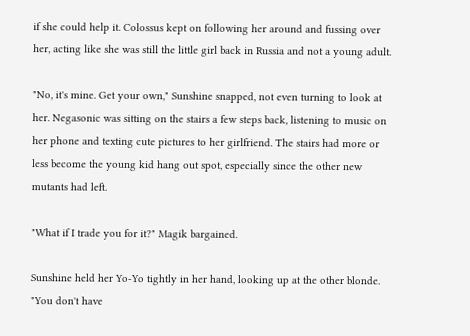if she could help it. Colossus kept on following her around and fussing over her, acting like she was still the little girl back in Russia and not a young adult.

"No, it's mine. Get your own," Sunshine snapped, not even turning to look at her. Negasonic was sitting on the stairs a few steps back, listening to music on her phone and texting cute pictures to her girlfriend. The stairs had more or less become the young kid hang out spot, especially since the other new mutants had left.

"What if I trade you for it?" Magik bargained.

Sunshine held her Yo-Yo tightly in her hand, looking up at the other blonde. "You don't have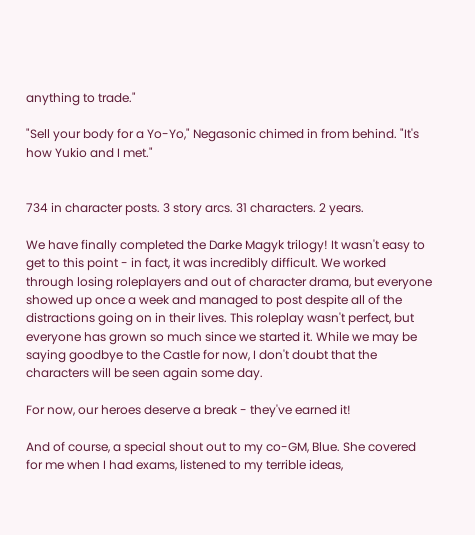anything to trade."

"Sell your body for a Yo-Yo," Negasonic chimed in from behind. "It's how Yukio and I met."


734 in character posts. 3 story arcs. 31 characters. 2 years.

We have finally completed the Darke Magyk trilogy! It wasn't easy to get to this point - in fact, it was incredibly difficult. We worked through losing roleplayers and out of character drama, but everyone showed up once a week and managed to post despite all of the distractions going on in their lives. This roleplay wasn't perfect, but everyone has grown so much since we started it. While we may be saying goodbye to the Castle for now, I don't doubt that the characters will be seen again some day.

For now, our heroes deserve a break - they've earned it!

And of course, a special shout out to my co-GM, Blue. She covered for me when I had exams, listened to my terrible ideas,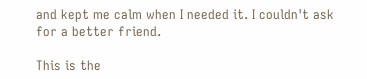and kept me calm when I needed it. I couldn't ask for a better friend.

This is the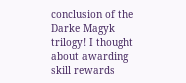conclusion of the Darke Magyk trilogy! I thought about awarding skill rewards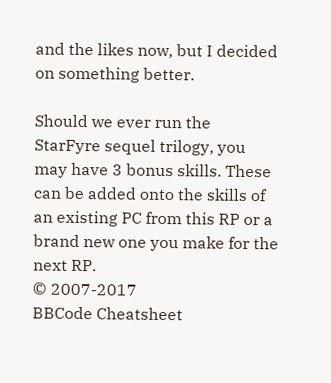and the likes now, but I decided on something better.

Should we ever run the StarFyre sequel trilogy, you may have 3 bonus skills. These can be added onto the skills of an existing PC from this RP or a brand new one you make for the next RP.
© 2007-2017
BBCode Cheatsheet